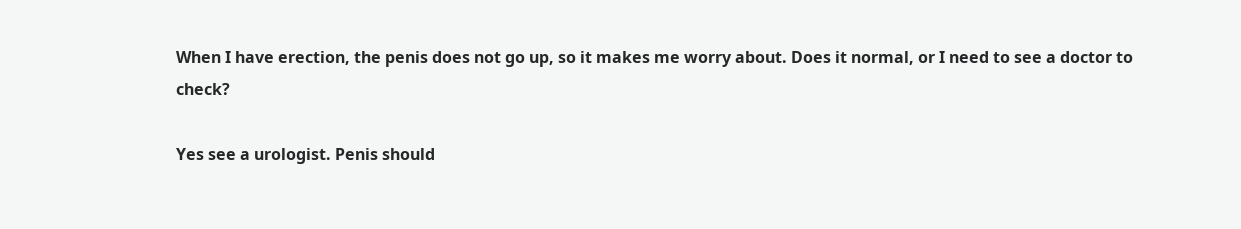When I have erection, the penis does not go up, so it makes me worry about. Does it normal, or I need to see a doctor to check?

Yes see a urologist. Penis should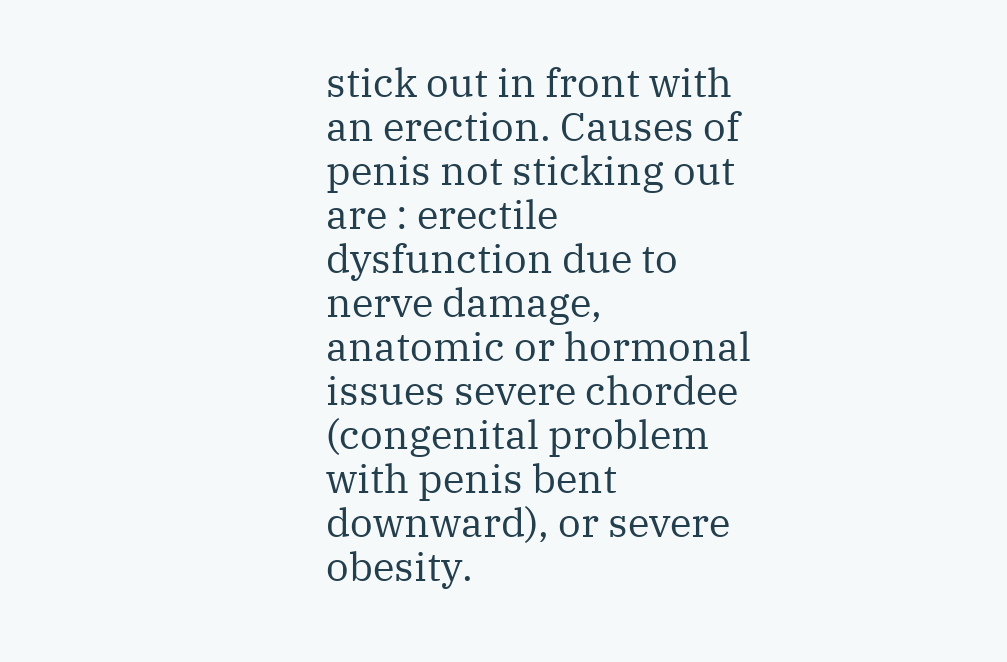stick out in front with an erection. Causes of penis not sticking out are : erectile dysfunction due to nerve damage, anatomic or hormonal issues severe chordee (congenital problem with penis bent downward), or severe obesity.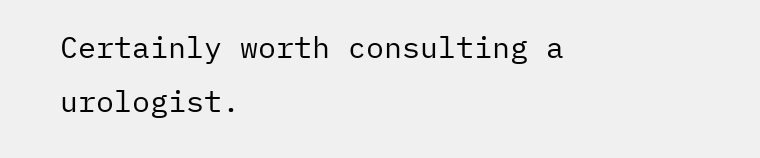Certainly worth consulting a urologist.